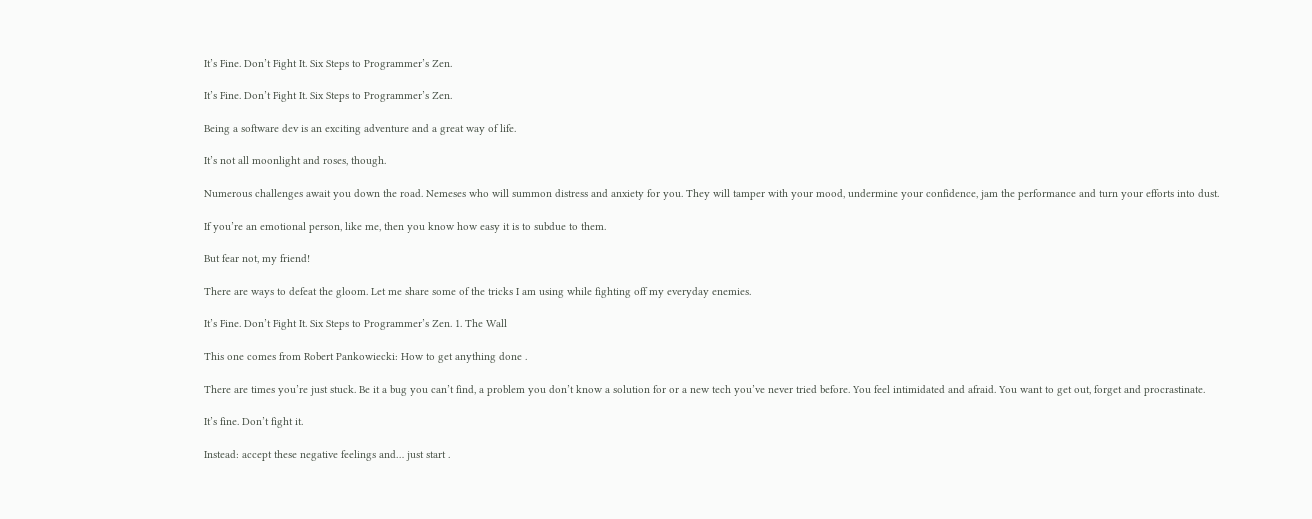It’s Fine. Don’t Fight It. Six Steps to Programmer’s Zen.

It’s Fine. Don’t Fight It. Six Steps to Programmer’s Zen.

Being a software dev is an exciting adventure and a great way of life.

It’s not all moonlight and roses, though.

Numerous challenges await you down the road. Nemeses who will summon distress and anxiety for you. They will tamper with your mood, undermine your confidence, jam the performance and turn your efforts into dust.

If you’re an emotional person, like me, then you know how easy it is to subdue to them.

But fear not, my friend!

There are ways to defeat the gloom. Let me share some of the tricks I am using while fighting off my everyday enemies.

It’s Fine. Don’t Fight It. Six Steps to Programmer’s Zen. 1. The Wall

This one comes from Robert Pankowiecki: How to get anything done .

There are times you’re just stuck. Be it a bug you can’t find, a problem you don’t know a solution for or a new tech you’ve never tried before. You feel intimidated and afraid. You want to get out, forget and procrastinate.

It’s fine. Don’t fight it.

Instead: accept these negative feelings and… just start .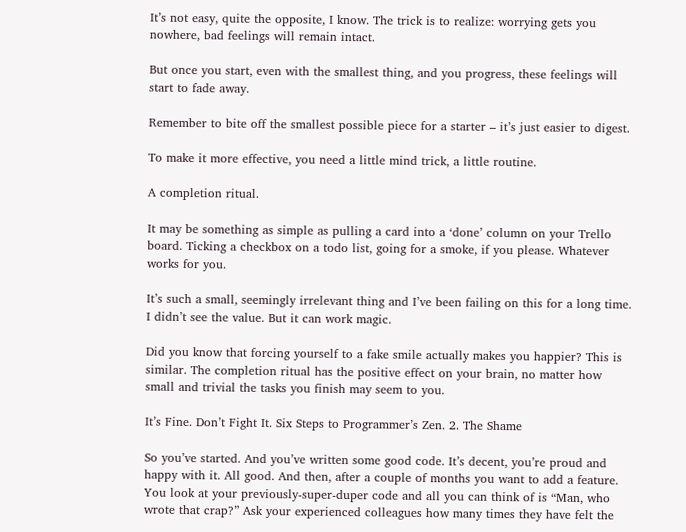It’s not easy, quite the opposite, I know. The trick is to realize: worrying gets you nowhere, bad feelings will remain intact.

But once you start, even with the smallest thing, and you progress, these feelings will start to fade away.

Remember to bite off the smallest possible piece for a starter – it’s just easier to digest.

To make it more effective, you need a little mind trick, a little routine.

A completion ritual.

It may be something as simple as pulling a card into a ‘done’ column on your Trello board. Ticking a checkbox on a todo list, going for a smoke, if you please. Whatever works for you.

It’s such a small, seemingly irrelevant thing and I’ve been failing on this for a long time. I didn’t see the value. But it can work magic.

Did you know that forcing yourself to a fake smile actually makes you happier? This is similar. The completion ritual has the positive effect on your brain, no matter how small and trivial the tasks you finish may seem to you.

It’s Fine. Don’t Fight It. Six Steps to Programmer’s Zen. 2. The Shame

So you’ve started. And you’ve written some good code. It’s decent, you’re proud and happy with it. All good. And then, after a couple of months you want to add a feature. You look at your previously-super-duper code and all you can think of is “Man, who wrote that crap?” Ask your experienced colleagues how many times they have felt the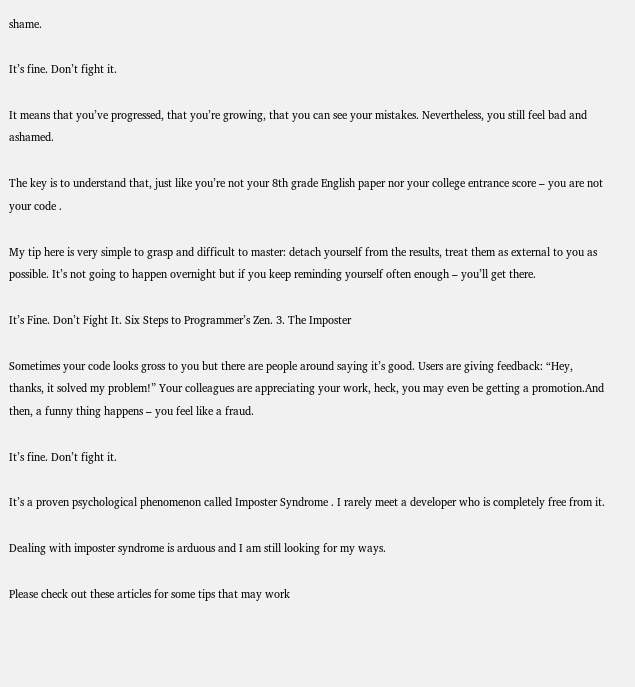shame.

It’s fine. Don’t fight it.

It means that you’ve progressed, that you’re growing, that you can see your mistakes. Nevertheless, you still feel bad and ashamed.

The key is to understand that, just like you’re not your 8th grade English paper nor your college entrance score – you are not your code .

My tip here is very simple to grasp and difficult to master: detach yourself from the results, treat them as external to you as possible. It’s not going to happen overnight but if you keep reminding yourself often enough – you’ll get there.

It’s Fine. Don’t Fight It. Six Steps to Programmer’s Zen. 3. The Imposter

Sometimes your code looks gross to you but there are people around saying it’s good. Users are giving feedback: “Hey, thanks, it solved my problem!” Your colleagues are appreciating your work, heck, you may even be getting a promotion.And then, a funny thing happens – you feel like a fraud.

It’s fine. Don’t fight it.

It’s a proven psychological phenomenon called Imposter Syndrome . I rarely meet a developer who is completely free from it.

Dealing with imposter syndrome is arduous and I am still looking for my ways.

Please check out these articles for some tips that may work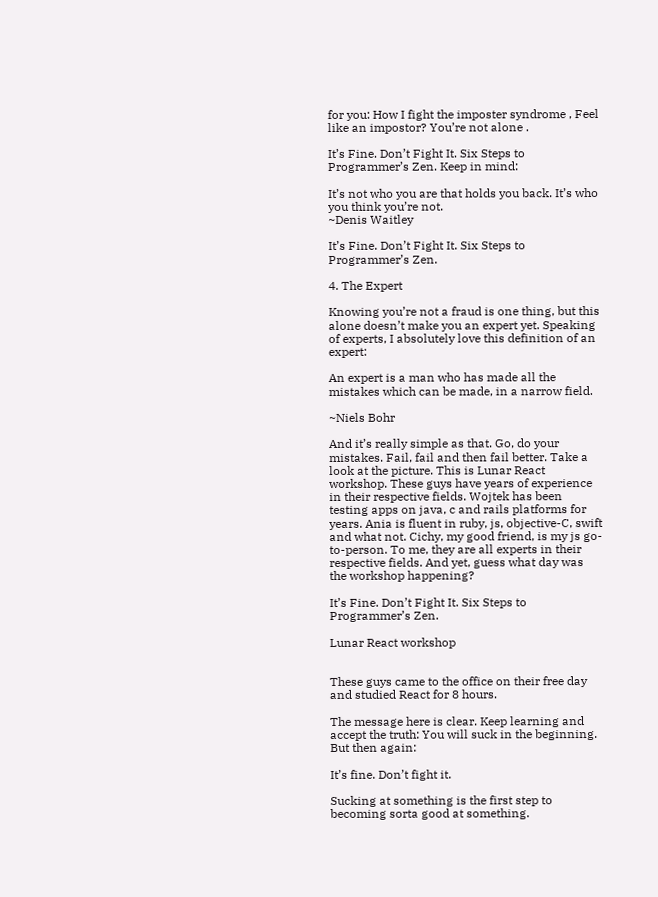for you: How I fight the imposter syndrome , Feel like an impostor? You’re not alone .

It’s Fine. Don’t Fight It. Six Steps to Programmer’s Zen. Keep in mind:

It’s not who you are that holds you back. It’s who you think you’re not.
~Denis Waitley

It’s Fine. Don’t Fight It. Six Steps to Programmer’s Zen.

4. The Expert

Knowing you’re not a fraud is one thing, but this alone doesn’t make you an expert yet. Speaking of experts, I absolutely love this definition of an expert:

An expert is a man who has made all the mistakes which can be made, in a narrow field.

~Niels Bohr

And it’s really simple as that. Go, do your mistakes. Fail, fail and then fail better. Take a look at the picture. This is Lunar React workshop. These guys have years of experience in their respective fields. Wojtek has been testing apps on java, c and rails platforms for years. Ania is fluent in ruby, js, objective-C, swift and what not. Cichy, my good friend, is my js go-to-person. To me, they are all experts in their respective fields. And yet, guess what day was the workshop happening?

It’s Fine. Don’t Fight It. Six Steps to Programmer’s Zen.

Lunar React workshop


These guys came to the office on their free day and studied React for 8 hours.

The message here is clear. Keep learning and accept the truth: You will suck in the beginning.  But then again:

It’s fine. Don’t fight it.

Sucking at something is the first step to becoming sorta good at something.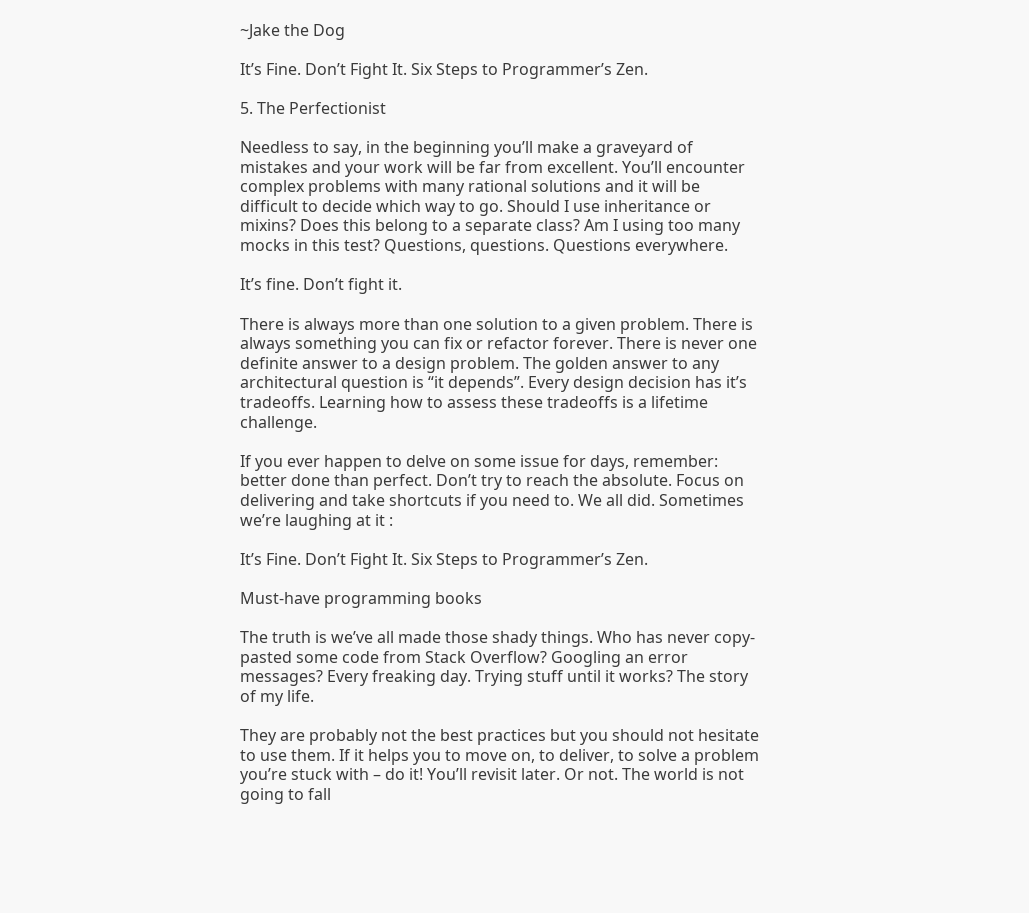~Jake the Dog

It’s Fine. Don’t Fight It. Six Steps to Programmer’s Zen.

5. The Perfectionist

Needless to say, in the beginning you’ll make a graveyard of mistakes and your work will be far from excellent. You’ll encounter complex problems with many rational solutions and it will be difficult to decide which way to go. Should I use inheritance or mixins? Does this belong to a separate class? Am I using too many mocks in this test? Questions, questions. Questions everywhere.

It’s fine. Don’t fight it.

There is always more than one solution to a given problem. There is always something you can fix or refactor forever. There is never one definite answer to a design problem. The golden answer to any architectural question is “it depends”. Every design decision has it’s tradeoffs. Learning how to assess these tradeoffs is a lifetime challenge.

If you ever happen to delve on some issue for days, remember: better done than perfect. Don’t try to reach the absolute. Focus on delivering and take shortcuts if you need to. We all did. Sometimes we’re laughing at it :

It’s Fine. Don’t Fight It. Six Steps to Programmer’s Zen.

Must-have programming books

The truth is we’ve all made those shady things. Who has never copy-pasted some code from Stack Overflow? Googling an error messages? Every freaking day. Trying stuff until it works? The story of my life.

They are probably not the best practices but you should not hesitate to use them. If it helps you to move on, to deliver, to solve a problem you’re stuck with – do it! You’ll revisit later. Or not. The world is not going to fall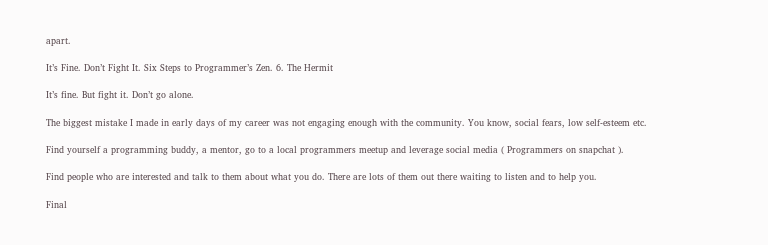apart.

It’s Fine. Don’t Fight It. Six Steps to Programmer’s Zen. 6. The Hermit

It’s fine. But fight it. Don’t go alone.

The biggest mistake I made in early days of my career was not engaging enough with the community. You know, social fears, low self-esteem etc.

Find yourself a programming buddy, a mentor, go to a local programmers meetup and leverage social media ( Programmers on snapchat ).

Find people who are interested and talk to them about what you do. There are lots of them out there waiting to listen and to help you.

Final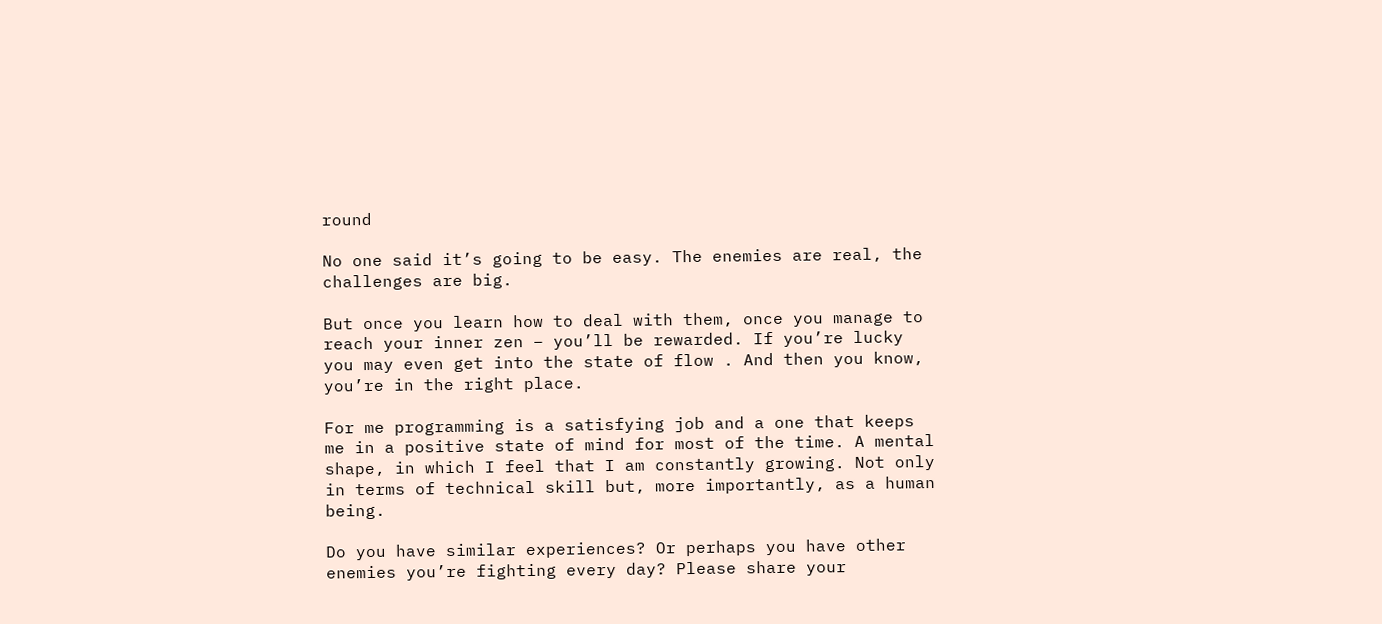round

No one said it’s going to be easy. The enemies are real, the challenges are big.

But once you learn how to deal with them, once you manage to reach your inner zen – you’ll be rewarded. If you’re lucky you may even get into the state of flow . And then you know, you’re in the right place.

For me programming is a satisfying job and a one that keeps me in a positive state of mind for most of the time. A mental shape, in which I feel that I am constantly growing. Not only in terms of technical skill but, more importantly, as a human being.

Do you have similar experiences? Or perhaps you have other enemies you’re fighting every day? Please share your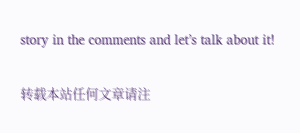story in the comments and let’s talk about it!

转载本站任何文章请注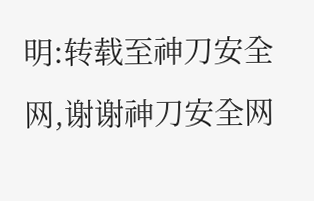明:转载至神刀安全网,谢谢神刀安全网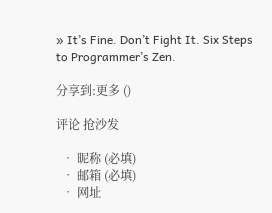» It’s Fine. Don’t Fight It. Six Steps to Programmer’s Zen.

分享到:更多 ()

评论 抢沙发

  • 昵称 (必填)
  • 邮箱 (必填)
  • 网址